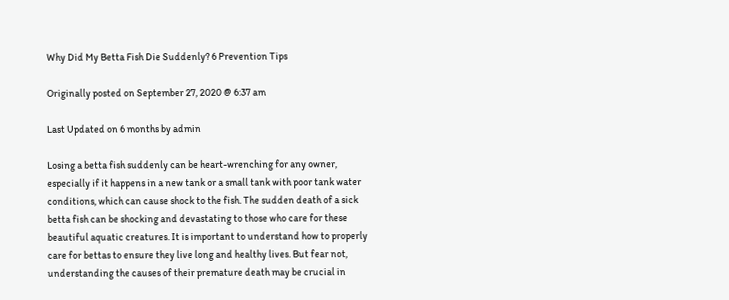Why Did My Betta Fish Die Suddenly? 6 Prevention Tips

Originally posted on September 27, 2020 @ 6:37 am

Last Updated on 6 months by admin

Losing a betta fish suddenly can be heart-wrenching for any owner, especially if it happens in a new tank or a small tank with poor tank water conditions, which can cause shock to the fish. The sudden death of a sick betta fish can be shocking and devastating to those who care for these beautiful aquatic creatures. It is important to understand how to properly care for bettas to ensure they live long and healthy lives. But fear not, understanding the causes of their premature death may be crucial in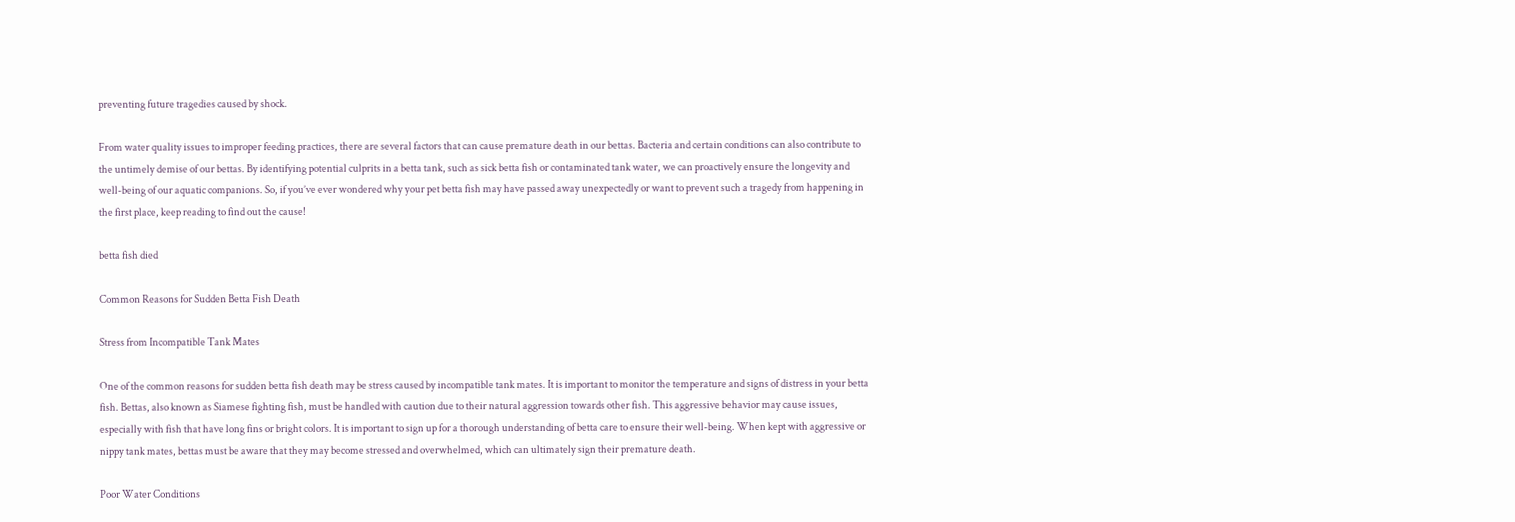preventing future tragedies caused by shock.

From water quality issues to improper feeding practices, there are several factors that can cause premature death in our bettas. Bacteria and certain conditions can also contribute to the untimely demise of our bettas. By identifying potential culprits in a betta tank, such as sick betta fish or contaminated tank water, we can proactively ensure the longevity and well-being of our aquatic companions. So, if you’ve ever wondered why your pet betta fish may have passed away unexpectedly or want to prevent such a tragedy from happening in the first place, keep reading to find out the cause!

betta fish died

Common Reasons for Sudden Betta Fish Death

Stress from Incompatible Tank Mates

One of the common reasons for sudden betta fish death may be stress caused by incompatible tank mates. It is important to monitor the temperature and signs of distress in your betta fish. Bettas, also known as Siamese fighting fish, must be handled with caution due to their natural aggression towards other fish. This aggressive behavior may cause issues, especially with fish that have long fins or bright colors. It is important to sign up for a thorough understanding of betta care to ensure their well-being. When kept with aggressive or nippy tank mates, bettas must be aware that they may become stressed and overwhelmed, which can ultimately sign their premature death.

Poor Water Conditions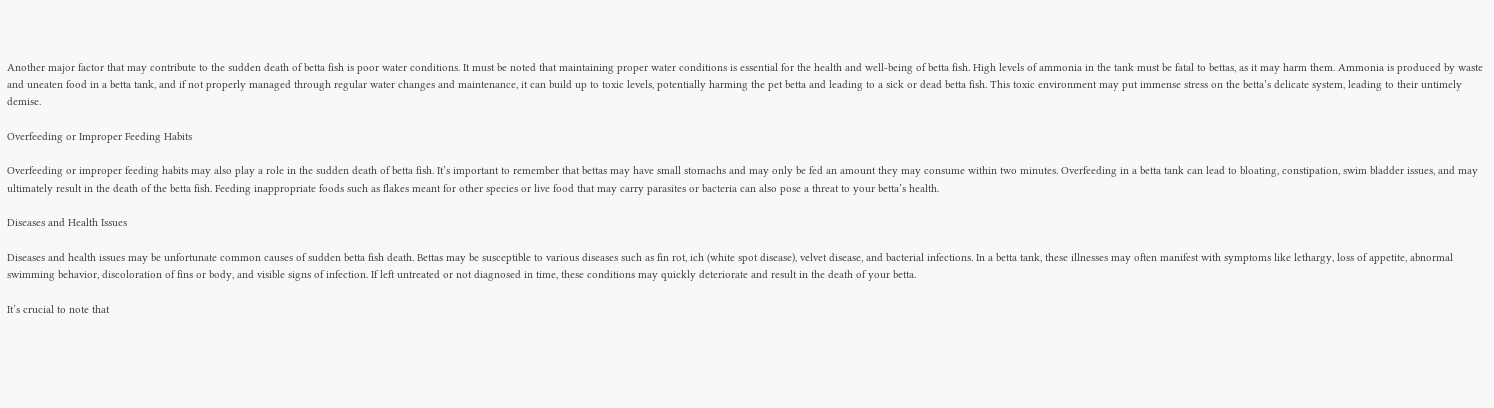Another major factor that may contribute to the sudden death of betta fish is poor water conditions. It must be noted that maintaining proper water conditions is essential for the health and well-being of betta fish. High levels of ammonia in the tank must be fatal to bettas, as it may harm them. Ammonia is produced by waste and uneaten food in a betta tank, and if not properly managed through regular water changes and maintenance, it can build up to toxic levels, potentially harming the pet betta and leading to a sick or dead betta fish. This toxic environment may put immense stress on the betta’s delicate system, leading to their untimely demise.

Overfeeding or Improper Feeding Habits

Overfeeding or improper feeding habits may also play a role in the sudden death of betta fish. It’s important to remember that bettas may have small stomachs and may only be fed an amount they may consume within two minutes. Overfeeding in a betta tank can lead to bloating, constipation, swim bladder issues, and may ultimately result in the death of the betta fish. Feeding inappropriate foods such as flakes meant for other species or live food that may carry parasites or bacteria can also pose a threat to your betta’s health.

Diseases and Health Issues

Diseases and health issues may be unfortunate common causes of sudden betta fish death. Bettas may be susceptible to various diseases such as fin rot, ich (white spot disease), velvet disease, and bacterial infections. In a betta tank, these illnesses may often manifest with symptoms like lethargy, loss of appetite, abnormal swimming behavior, discoloration of fins or body, and visible signs of infection. If left untreated or not diagnosed in time, these conditions may quickly deteriorate and result in the death of your betta.

It’s crucial to note that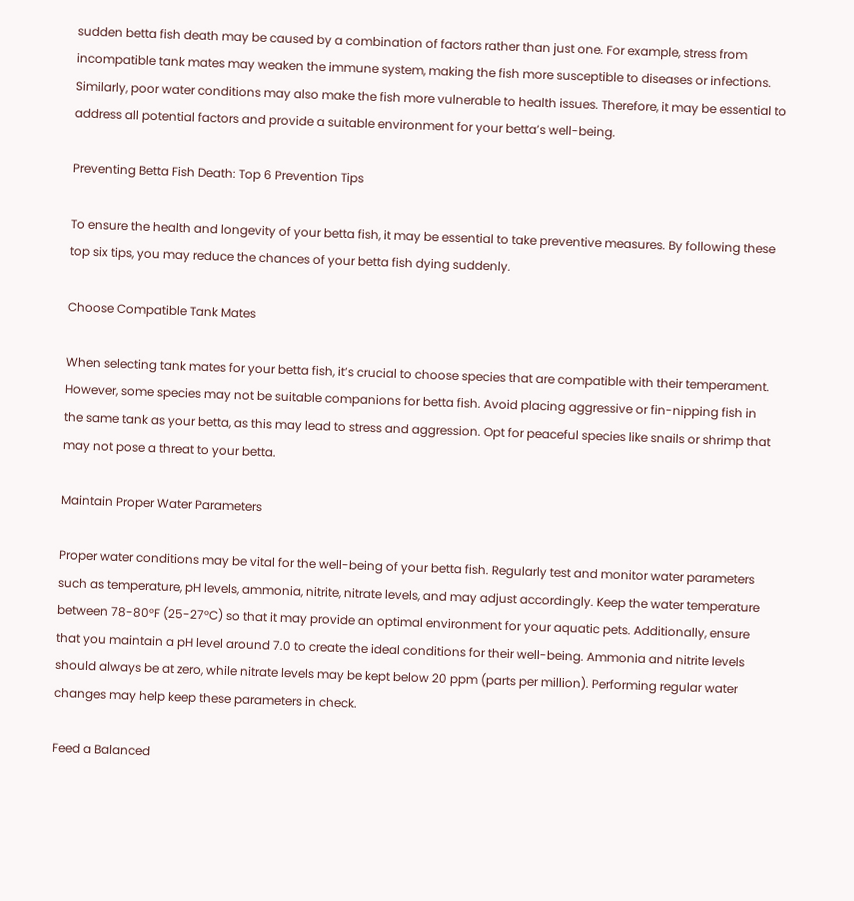sudden betta fish death may be caused by a combination of factors rather than just one. For example, stress from incompatible tank mates may weaken the immune system, making the fish more susceptible to diseases or infections. Similarly, poor water conditions may also make the fish more vulnerable to health issues. Therefore, it may be essential to address all potential factors and provide a suitable environment for your betta’s well-being.

Preventing Betta Fish Death: Top 6 Prevention Tips

To ensure the health and longevity of your betta fish, it may be essential to take preventive measures. By following these top six tips, you may reduce the chances of your betta fish dying suddenly.

Choose Compatible Tank Mates

When selecting tank mates for your betta fish, it’s crucial to choose species that are compatible with their temperament. However, some species may not be suitable companions for betta fish. Avoid placing aggressive or fin-nipping fish in the same tank as your betta, as this may lead to stress and aggression. Opt for peaceful species like snails or shrimp that may not pose a threat to your betta.

Maintain Proper Water Parameters

Proper water conditions may be vital for the well-being of your betta fish. Regularly test and monitor water parameters such as temperature, pH levels, ammonia, nitrite, nitrate levels, and may adjust accordingly. Keep the water temperature between 78-80°F (25-27°C) so that it may provide an optimal environment for your aquatic pets. Additionally, ensure that you maintain a pH level around 7.0 to create the ideal conditions for their well-being. Ammonia and nitrite levels should always be at zero, while nitrate levels may be kept below 20 ppm (parts per million). Performing regular water changes may help keep these parameters in check.

Feed a Balanced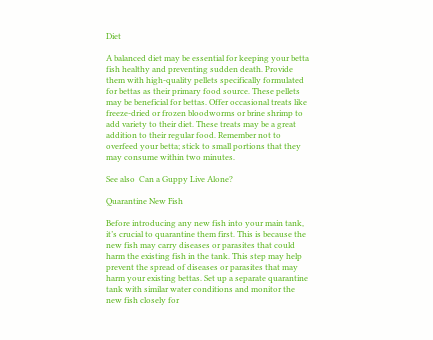Diet

A balanced diet may be essential for keeping your betta fish healthy and preventing sudden death. Provide them with high-quality pellets specifically formulated for bettas as their primary food source. These pellets may be beneficial for bettas. Offer occasional treats like freeze-dried or frozen bloodworms or brine shrimp to add variety to their diet. These treats may be a great addition to their regular food. Remember not to overfeed your betta; stick to small portions that they may consume within two minutes.

See also  Can a Guppy Live Alone?

Quarantine New Fish

Before introducing any new fish into your main tank, it’s crucial to quarantine them first. This is because the new fish may carry diseases or parasites that could harm the existing fish in the tank. This step may help prevent the spread of diseases or parasites that may harm your existing bettas. Set up a separate quarantine tank with similar water conditions and monitor the new fish closely for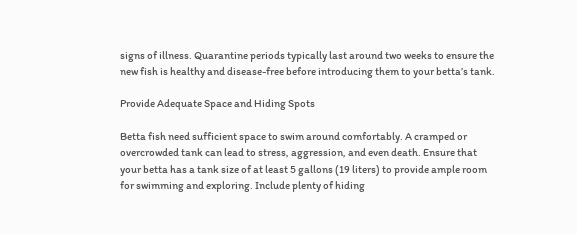signs of illness. Quarantine periods typically last around two weeks to ensure the new fish is healthy and disease-free before introducing them to your betta’s tank.

Provide Adequate Space and Hiding Spots

Betta fish need sufficient space to swim around comfortably. A cramped or overcrowded tank can lead to stress, aggression, and even death. Ensure that your betta has a tank size of at least 5 gallons (19 liters) to provide ample room for swimming and exploring. Include plenty of hiding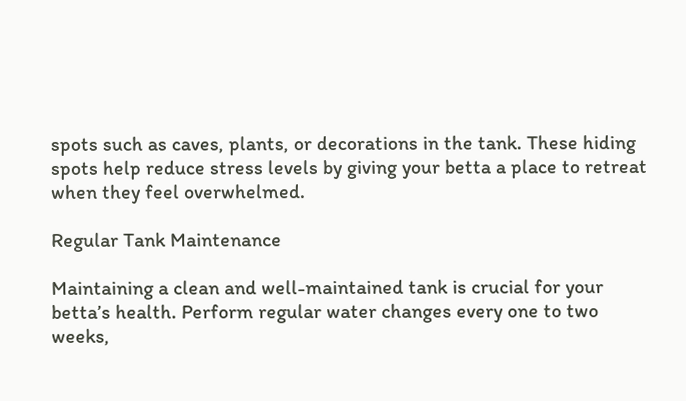spots such as caves, plants, or decorations in the tank. These hiding spots help reduce stress levels by giving your betta a place to retreat when they feel overwhelmed.

Regular Tank Maintenance

Maintaining a clean and well-maintained tank is crucial for your betta’s health. Perform regular water changes every one to two weeks,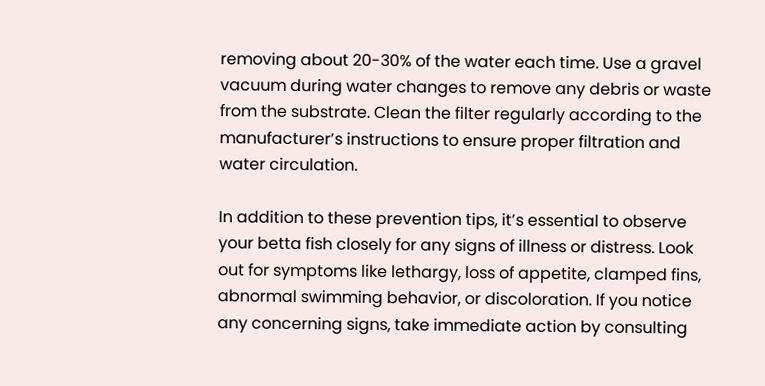removing about 20-30% of the water each time. Use a gravel vacuum during water changes to remove any debris or waste from the substrate. Clean the filter regularly according to the manufacturer’s instructions to ensure proper filtration and water circulation.

In addition to these prevention tips, it’s essential to observe your betta fish closely for any signs of illness or distress. Look out for symptoms like lethargy, loss of appetite, clamped fins, abnormal swimming behavior, or discoloration. If you notice any concerning signs, take immediate action by consulting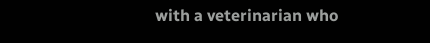with a veterinarian who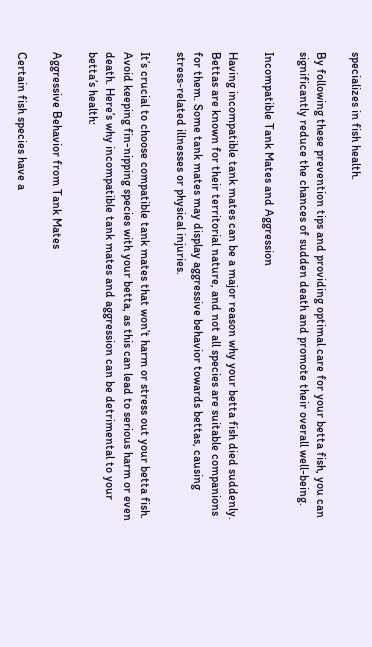specializes in fish health.

By following these prevention tips and providing optimal care for your betta fish, you can significantly reduce the chances of sudden death and promote their overall well-being.

Incompatible Tank Mates and Aggression

Having incompatible tank mates can be a major reason why your betta fish died suddenly. Bettas are known for their territorial nature, and not all species are suitable companions for them. Some tank mates may display aggressive behavior towards bettas, causing stress-related illnesses or physical injuries.

It’s crucial to choose compatible tank mates that won’t harm or stress out your betta fish. Avoid keeping fin-nipping species with your betta, as this can lead to serious harm or even death. Here’s why incompatible tank mates and aggression can be detrimental to your betta’s health:

Aggressive Behavior from Tank Mates

Certain fish species have a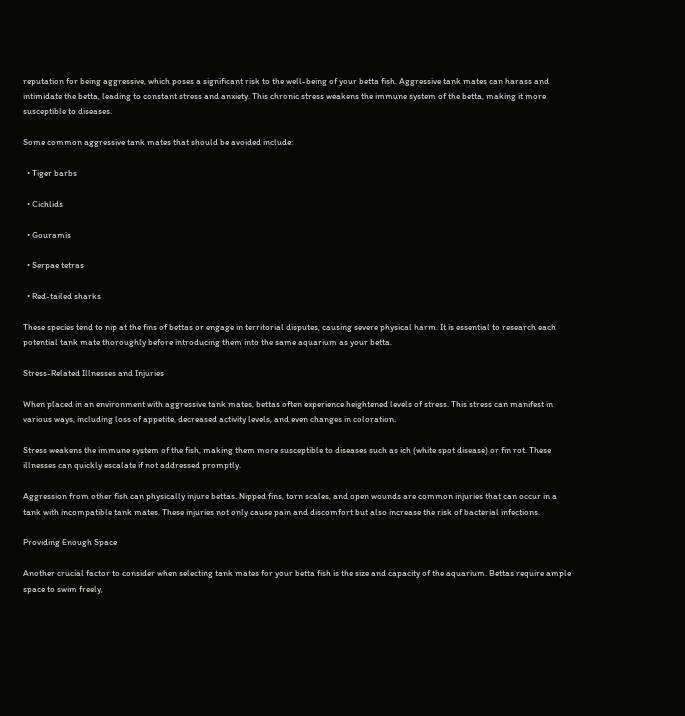reputation for being aggressive, which poses a significant risk to the well-being of your betta fish. Aggressive tank mates can harass and intimidate the betta, leading to constant stress and anxiety. This chronic stress weakens the immune system of the betta, making it more susceptible to diseases.

Some common aggressive tank mates that should be avoided include:

  • Tiger barbs

  • Cichlids

  • Gouramis

  • Serpae tetras

  • Red-tailed sharks

These species tend to nip at the fins of bettas or engage in territorial disputes, causing severe physical harm. It is essential to research each potential tank mate thoroughly before introducing them into the same aquarium as your betta.

Stress-Related Illnesses and Injuries

When placed in an environment with aggressive tank mates, bettas often experience heightened levels of stress. This stress can manifest in various ways, including loss of appetite, decreased activity levels, and even changes in coloration.

Stress weakens the immune system of the fish, making them more susceptible to diseases such as ich (white spot disease) or fin rot. These illnesses can quickly escalate if not addressed promptly.

Aggression from other fish can physically injure bettas. Nipped fins, torn scales, and open wounds are common injuries that can occur in a tank with incompatible tank mates. These injuries not only cause pain and discomfort but also increase the risk of bacterial infections.

Providing Enough Space

Another crucial factor to consider when selecting tank mates for your betta fish is the size and capacity of the aquarium. Bettas require ample space to swim freely,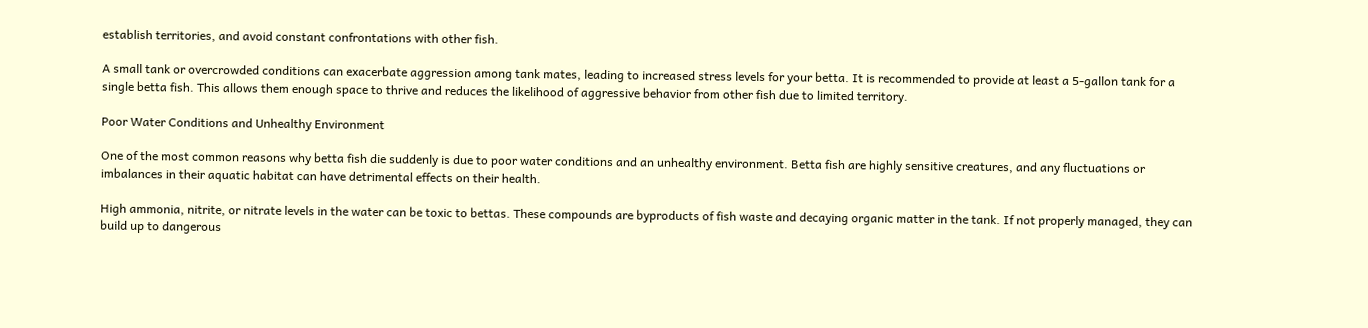establish territories, and avoid constant confrontations with other fish.

A small tank or overcrowded conditions can exacerbate aggression among tank mates, leading to increased stress levels for your betta. It is recommended to provide at least a 5-gallon tank for a single betta fish. This allows them enough space to thrive and reduces the likelihood of aggressive behavior from other fish due to limited territory.

Poor Water Conditions and Unhealthy Environment

One of the most common reasons why betta fish die suddenly is due to poor water conditions and an unhealthy environment. Betta fish are highly sensitive creatures, and any fluctuations or imbalances in their aquatic habitat can have detrimental effects on their health.

High ammonia, nitrite, or nitrate levels in the water can be toxic to bettas. These compounds are byproducts of fish waste and decaying organic matter in the tank. If not properly managed, they can build up to dangerous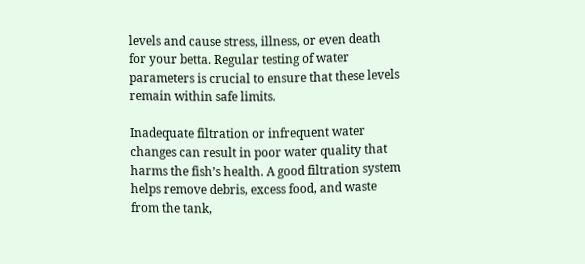levels and cause stress, illness, or even death for your betta. Regular testing of water parameters is crucial to ensure that these levels remain within safe limits.

Inadequate filtration or infrequent water changes can result in poor water quality that harms the fish’s health. A good filtration system helps remove debris, excess food, and waste from the tank,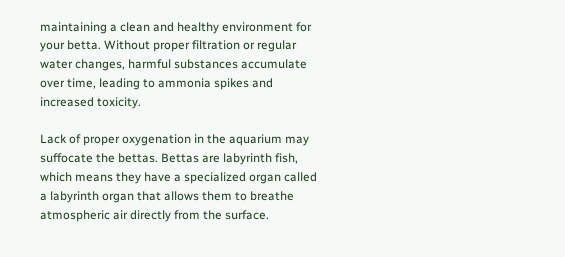maintaining a clean and healthy environment for your betta. Without proper filtration or regular water changes, harmful substances accumulate over time, leading to ammonia spikes and increased toxicity.

Lack of proper oxygenation in the aquarium may suffocate the bettas. Bettas are labyrinth fish, which means they have a specialized organ called a labyrinth organ that allows them to breathe atmospheric air directly from the surface.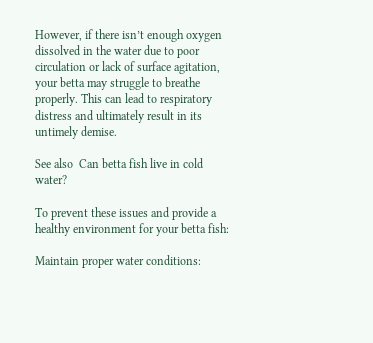However, if there isn’t enough oxygen dissolved in the water due to poor circulation or lack of surface agitation, your betta may struggle to breathe properly. This can lead to respiratory distress and ultimately result in its untimely demise.

See also  Can betta fish live in cold water?

To prevent these issues and provide a healthy environment for your betta fish:

Maintain proper water conditions: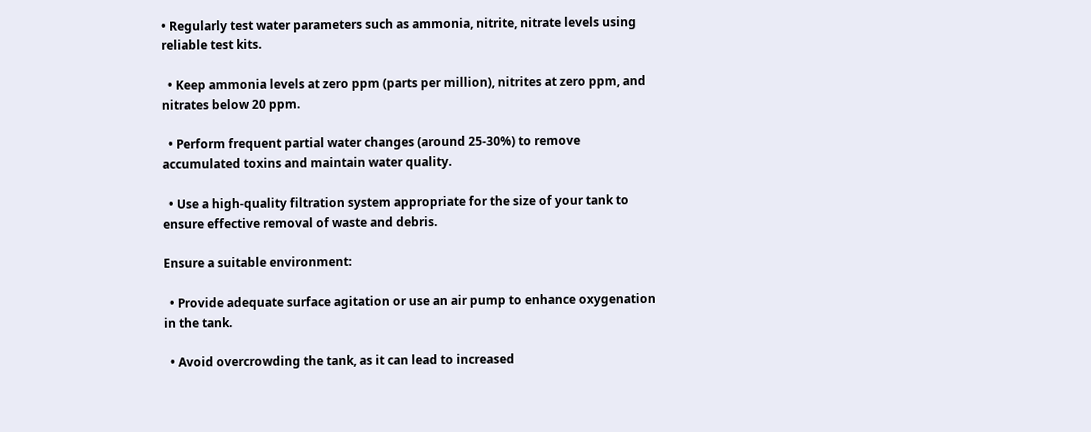• Regularly test water parameters such as ammonia, nitrite, nitrate levels using reliable test kits.

  • Keep ammonia levels at zero ppm (parts per million), nitrites at zero ppm, and nitrates below 20 ppm.

  • Perform frequent partial water changes (around 25-30%) to remove accumulated toxins and maintain water quality.

  • Use a high-quality filtration system appropriate for the size of your tank to ensure effective removal of waste and debris.

Ensure a suitable environment:

  • Provide adequate surface agitation or use an air pump to enhance oxygenation in the tank.

  • Avoid overcrowding the tank, as it can lead to increased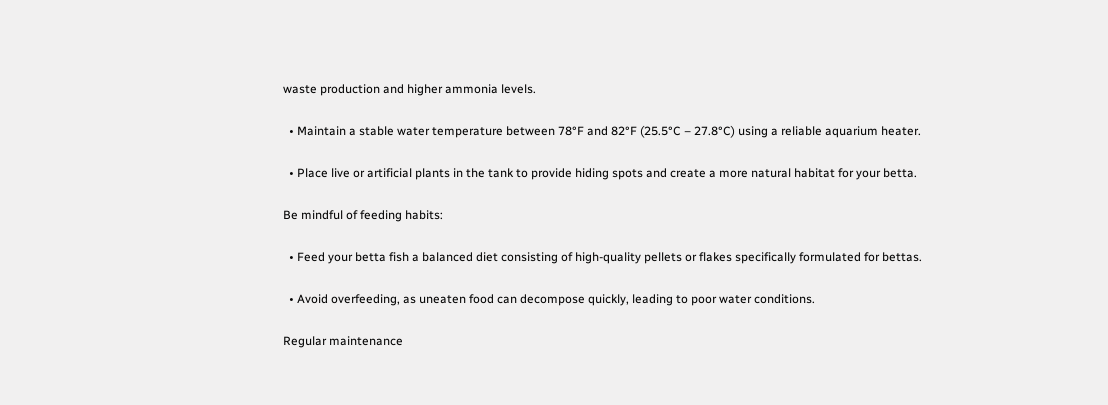waste production and higher ammonia levels.

  • Maintain a stable water temperature between 78°F and 82°F (25.5°C – 27.8°C) using a reliable aquarium heater.

  • Place live or artificial plants in the tank to provide hiding spots and create a more natural habitat for your betta.

Be mindful of feeding habits:

  • Feed your betta fish a balanced diet consisting of high-quality pellets or flakes specifically formulated for bettas.

  • Avoid overfeeding, as uneaten food can decompose quickly, leading to poor water conditions.

Regular maintenance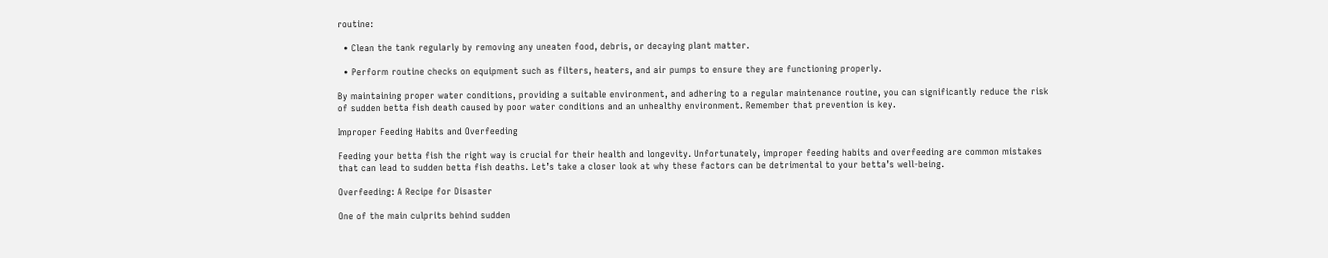routine:

  • Clean the tank regularly by removing any uneaten food, debris, or decaying plant matter.

  • Perform routine checks on equipment such as filters, heaters, and air pumps to ensure they are functioning properly.

By maintaining proper water conditions, providing a suitable environment, and adhering to a regular maintenance routine, you can significantly reduce the risk of sudden betta fish death caused by poor water conditions and an unhealthy environment. Remember that prevention is key.

Improper Feeding Habits and Overfeeding

Feeding your betta fish the right way is crucial for their health and longevity. Unfortunately, improper feeding habits and overfeeding are common mistakes that can lead to sudden betta fish deaths. Let’s take a closer look at why these factors can be detrimental to your betta’s well-being.

Overfeeding: A Recipe for Disaster

One of the main culprits behind sudden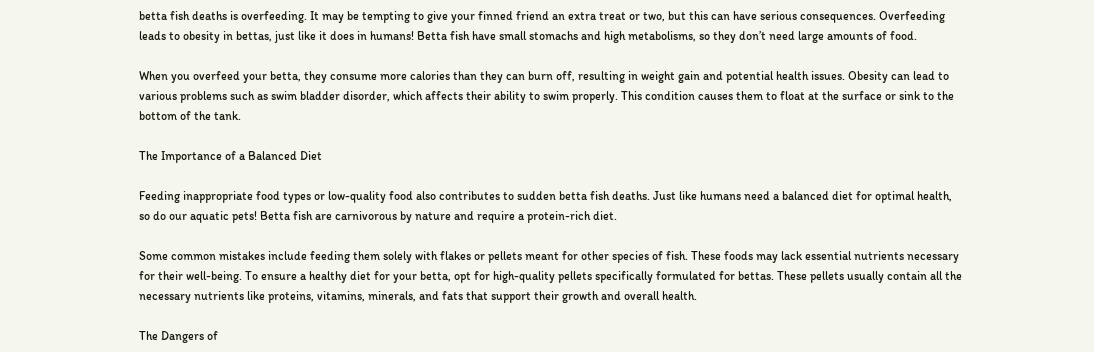betta fish deaths is overfeeding. It may be tempting to give your finned friend an extra treat or two, but this can have serious consequences. Overfeeding leads to obesity in bettas, just like it does in humans! Betta fish have small stomachs and high metabolisms, so they don’t need large amounts of food.

When you overfeed your betta, they consume more calories than they can burn off, resulting in weight gain and potential health issues. Obesity can lead to various problems such as swim bladder disorder, which affects their ability to swim properly. This condition causes them to float at the surface or sink to the bottom of the tank.

The Importance of a Balanced Diet

Feeding inappropriate food types or low-quality food also contributes to sudden betta fish deaths. Just like humans need a balanced diet for optimal health, so do our aquatic pets! Betta fish are carnivorous by nature and require a protein-rich diet.

Some common mistakes include feeding them solely with flakes or pellets meant for other species of fish. These foods may lack essential nutrients necessary for their well-being. To ensure a healthy diet for your betta, opt for high-quality pellets specifically formulated for bettas. These pellets usually contain all the necessary nutrients like proteins, vitamins, minerals, and fats that support their growth and overall health.

The Dangers of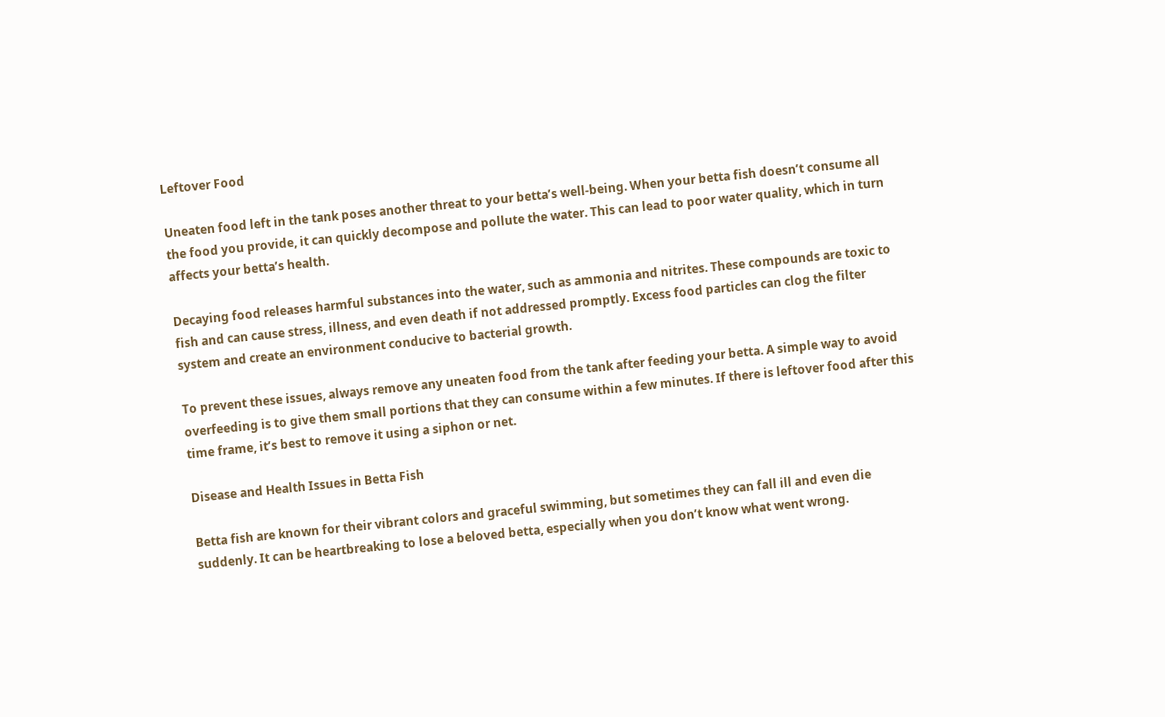Leftover Food

Uneaten food left in the tank poses another threat to your betta’s well-being. When your betta fish doesn’t consume all the food you provide, it can quickly decompose and pollute the water. This can lead to poor water quality, which in turn affects your betta’s health.

Decaying food releases harmful substances into the water, such as ammonia and nitrites. These compounds are toxic to fish and can cause stress, illness, and even death if not addressed promptly. Excess food particles can clog the filter system and create an environment conducive to bacterial growth.

To prevent these issues, always remove any uneaten food from the tank after feeding your betta. A simple way to avoid overfeeding is to give them small portions that they can consume within a few minutes. If there is leftover food after this time frame, it’s best to remove it using a siphon or net.

Disease and Health Issues in Betta Fish

Betta fish are known for their vibrant colors and graceful swimming, but sometimes they can fall ill and even die suddenly. It can be heartbreaking to lose a beloved betta, especially when you don’t know what went wrong.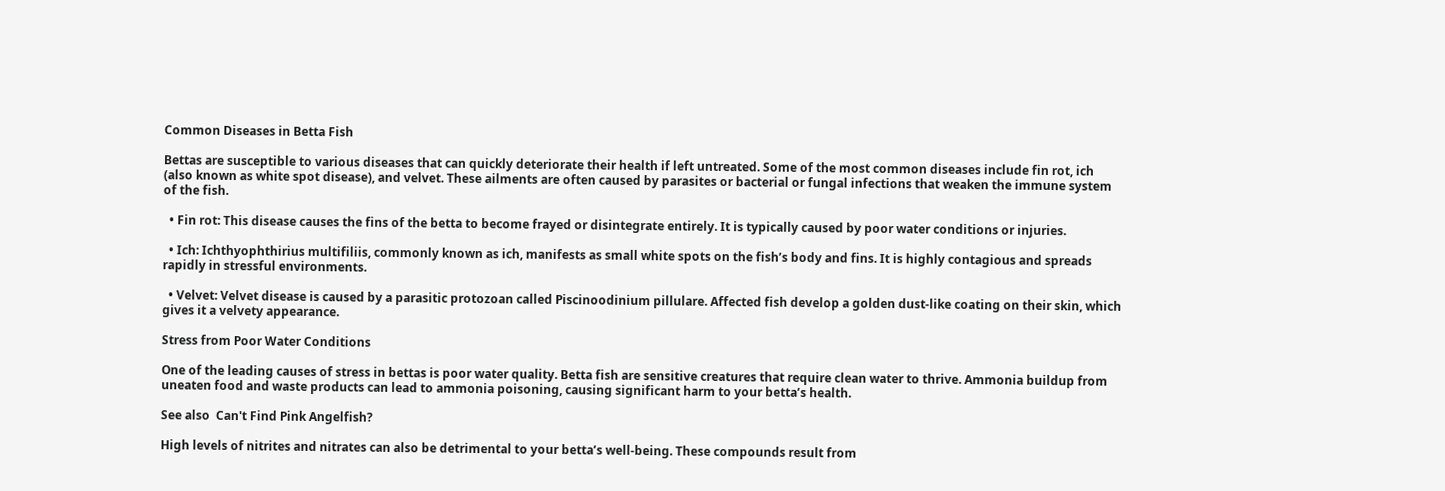Common Diseases in Betta Fish

Bettas are susceptible to various diseases that can quickly deteriorate their health if left untreated. Some of the most common diseases include fin rot, ich (also known as white spot disease), and velvet. These ailments are often caused by parasites or bacterial or fungal infections that weaken the immune system of the fish.

  • Fin rot: This disease causes the fins of the betta to become frayed or disintegrate entirely. It is typically caused by poor water conditions or injuries.

  • Ich: Ichthyophthirius multifiliis, commonly known as ich, manifests as small white spots on the fish’s body and fins. It is highly contagious and spreads rapidly in stressful environments.

  • Velvet: Velvet disease is caused by a parasitic protozoan called Piscinoodinium pillulare. Affected fish develop a golden dust-like coating on their skin, which gives it a velvety appearance.

Stress from Poor Water Conditions

One of the leading causes of stress in bettas is poor water quality. Betta fish are sensitive creatures that require clean water to thrive. Ammonia buildup from uneaten food and waste products can lead to ammonia poisoning, causing significant harm to your betta’s health.

See also  Can't Find Pink Angelfish?

High levels of nitrites and nitrates can also be detrimental to your betta’s well-being. These compounds result from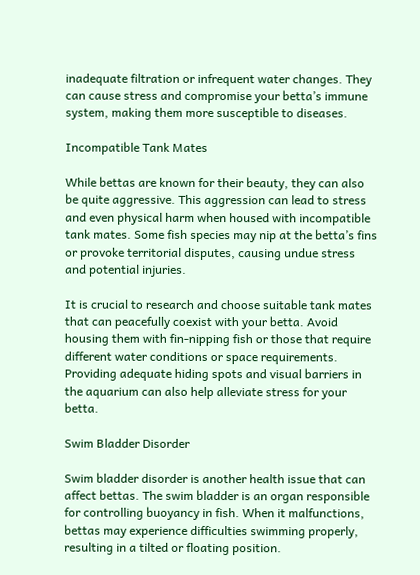inadequate filtration or infrequent water changes. They can cause stress and compromise your betta’s immune system, making them more susceptible to diseases.

Incompatible Tank Mates

While bettas are known for their beauty, they can also be quite aggressive. This aggression can lead to stress and even physical harm when housed with incompatible tank mates. Some fish species may nip at the betta’s fins or provoke territorial disputes, causing undue stress and potential injuries.

It is crucial to research and choose suitable tank mates that can peacefully coexist with your betta. Avoid housing them with fin-nipping fish or those that require different water conditions or space requirements. Providing adequate hiding spots and visual barriers in the aquarium can also help alleviate stress for your betta.

Swim Bladder Disorder

Swim bladder disorder is another health issue that can affect bettas. The swim bladder is an organ responsible for controlling buoyancy in fish. When it malfunctions, bettas may experience difficulties swimming properly, resulting in a tilted or floating position.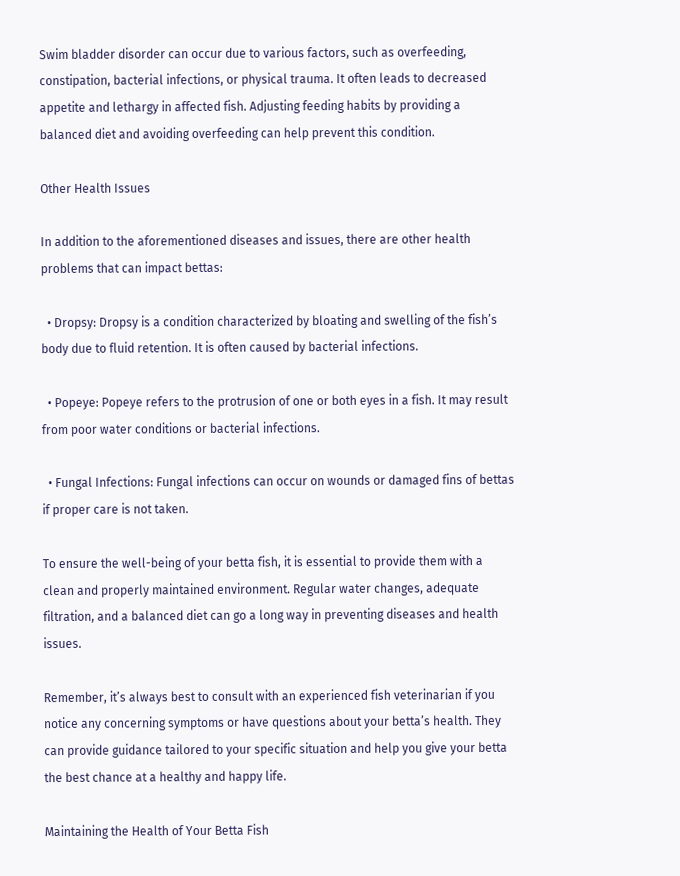Swim bladder disorder can occur due to various factors, such as overfeeding, constipation, bacterial infections, or physical trauma. It often leads to decreased appetite and lethargy in affected fish. Adjusting feeding habits by providing a balanced diet and avoiding overfeeding can help prevent this condition.

Other Health Issues

In addition to the aforementioned diseases and issues, there are other health problems that can impact bettas:

  • Dropsy: Dropsy is a condition characterized by bloating and swelling of the fish’s body due to fluid retention. It is often caused by bacterial infections.

  • Popeye: Popeye refers to the protrusion of one or both eyes in a fish. It may result from poor water conditions or bacterial infections.

  • Fungal Infections: Fungal infections can occur on wounds or damaged fins of bettas if proper care is not taken.

To ensure the well-being of your betta fish, it is essential to provide them with a clean and properly maintained environment. Regular water changes, adequate filtration, and a balanced diet can go a long way in preventing diseases and health issues.

Remember, it’s always best to consult with an experienced fish veterinarian if you notice any concerning symptoms or have questions about your betta’s health. They can provide guidance tailored to your specific situation and help you give your betta the best chance at a healthy and happy life.

Maintaining the Health of Your Betta Fish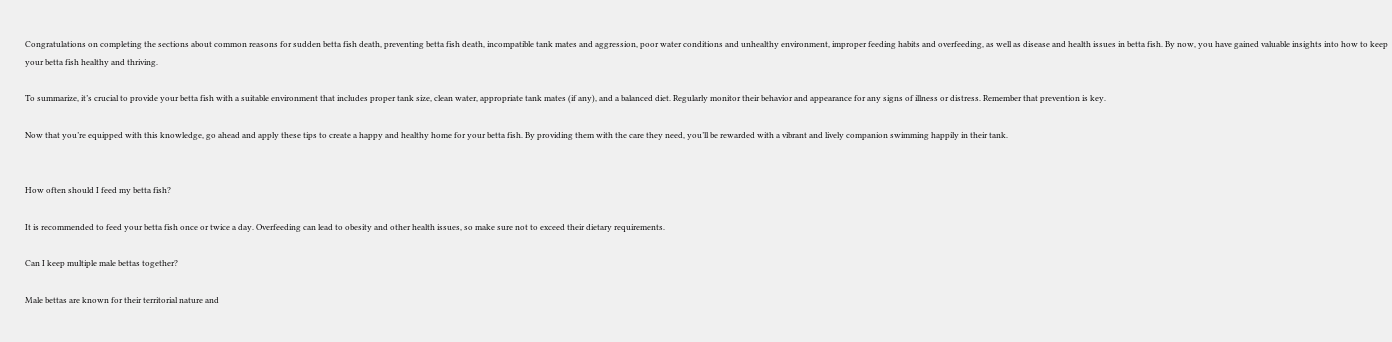Congratulations on completing the sections about common reasons for sudden betta fish death, preventing betta fish death, incompatible tank mates and aggression, poor water conditions and unhealthy environment, improper feeding habits and overfeeding, as well as disease and health issues in betta fish. By now, you have gained valuable insights into how to keep your betta fish healthy and thriving.

To summarize, it’s crucial to provide your betta fish with a suitable environment that includes proper tank size, clean water, appropriate tank mates (if any), and a balanced diet. Regularly monitor their behavior and appearance for any signs of illness or distress. Remember that prevention is key.

Now that you’re equipped with this knowledge, go ahead and apply these tips to create a happy and healthy home for your betta fish. By providing them with the care they need, you’ll be rewarded with a vibrant and lively companion swimming happily in their tank.


How often should I feed my betta fish?

It is recommended to feed your betta fish once or twice a day. Overfeeding can lead to obesity and other health issues, so make sure not to exceed their dietary requirements.

Can I keep multiple male bettas together?

Male bettas are known for their territorial nature and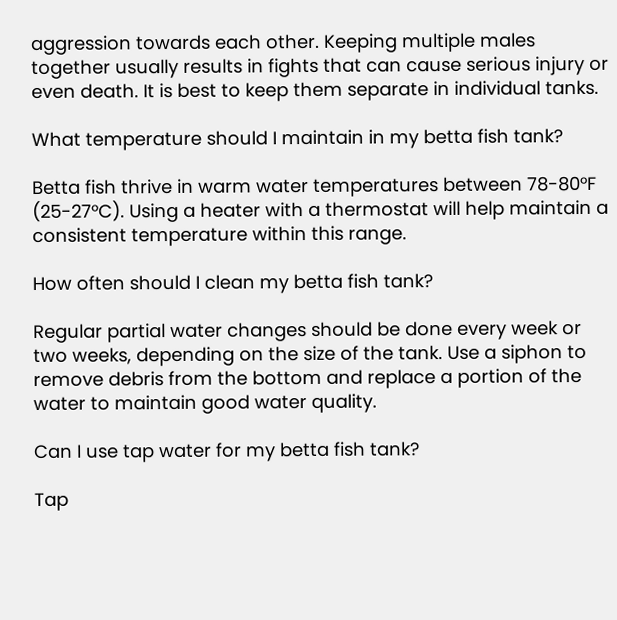aggression towards each other. Keeping multiple males together usually results in fights that can cause serious injury or even death. It is best to keep them separate in individual tanks.

What temperature should I maintain in my betta fish tank?

Betta fish thrive in warm water temperatures between 78-80°F (25-27°C). Using a heater with a thermostat will help maintain a consistent temperature within this range.

How often should I clean my betta fish tank?

Regular partial water changes should be done every week or two weeks, depending on the size of the tank. Use a siphon to remove debris from the bottom and replace a portion of the water to maintain good water quality.

Can I use tap water for my betta fish tank?

Tap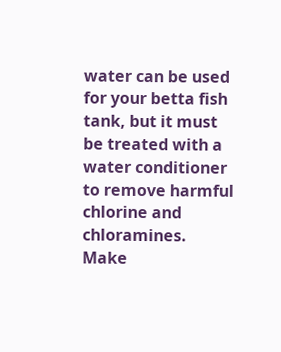water can be used for your betta fish tank, but it must be treated with a water conditioner to remove harmful chlorine and chloramines. Make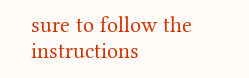sure to follow the instructions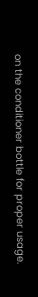on the conditioner bottle for proper usage.